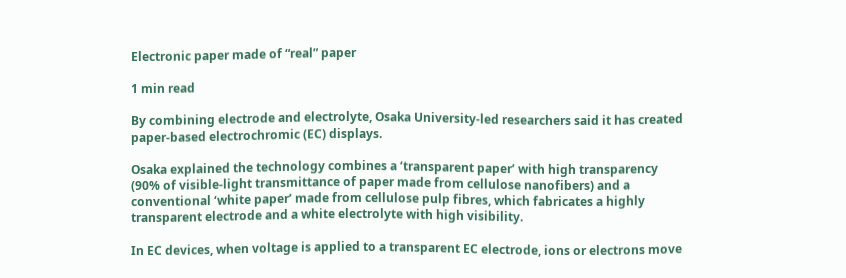Electronic paper made of “real” paper

1 min read

By combining electrode and electrolyte, Osaka University-led researchers said it has created paper-based electrochromic (EC) displays.

Osaka explained the technology combines a ‘transparent paper’ with high transparency (90% of visible-light transmittance of paper made from cellulose nanofibers) and a conventional ‘white paper’ made from cellulose pulp fibres, which fabricates a highly transparent electrode and a white electrolyte with high visibility.

In EC devices, when voltage is applied to a transparent EC electrode, ions or electrons move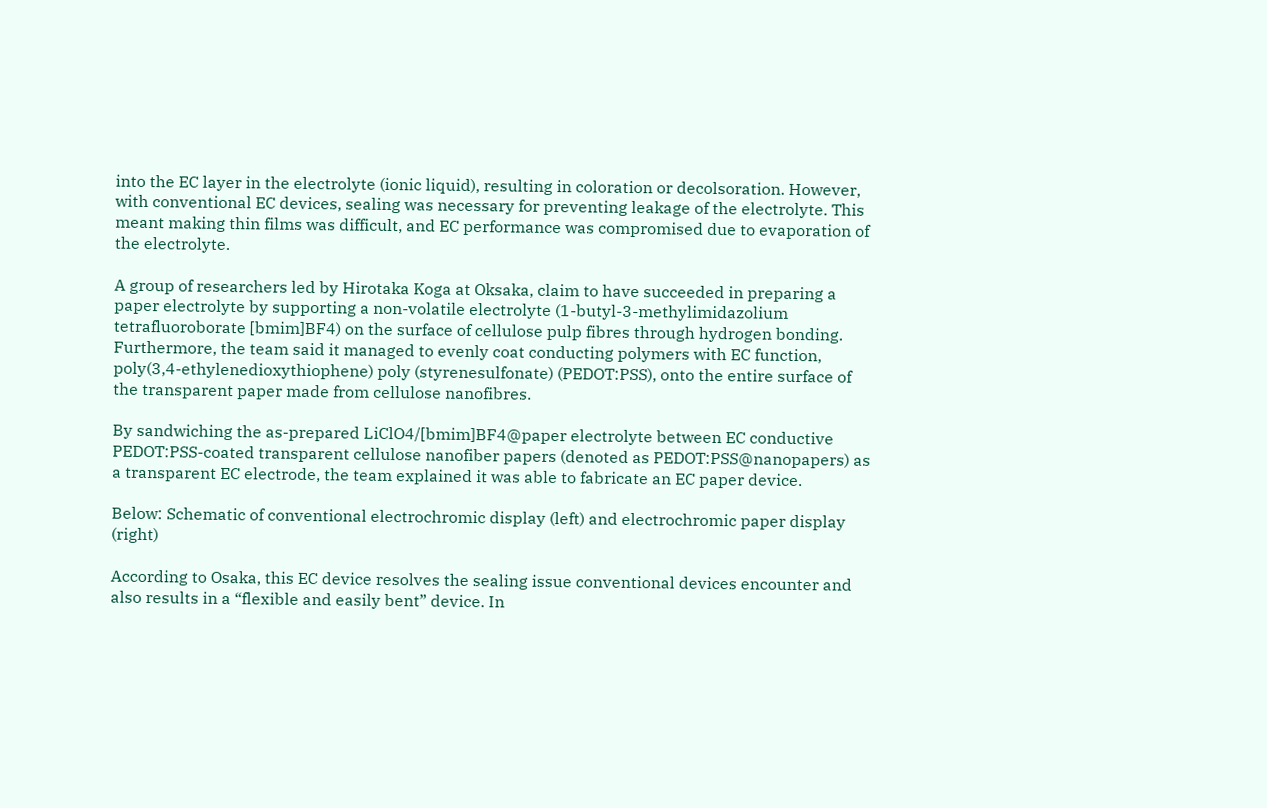into the EC layer in the electrolyte (ionic liquid), resulting in coloration or decolsoration. However, with conventional EC devices, sealing was necessary for preventing leakage of the electrolyte. This meant making thin films was difficult, and EC performance was compromised due to evaporation of the electrolyte.

A group of researchers led by Hirotaka Koga at Oksaka, claim to have succeeded in preparing a paper electrolyte by supporting a non-volatile electrolyte (1-butyl-3-methylimidazolium tetrafluoroborate [bmim]BF4) on the surface of cellulose pulp fibres through hydrogen bonding. Furthermore, the team said it managed to evenly coat conducting polymers with EC function, poly(3,4-ethylenedioxythiophene) poly (styrenesulfonate) (PEDOT:PSS), onto the entire surface of the transparent paper made from cellulose nanofibres.

By sandwiching the as-prepared LiClO4/[bmim]BF4@paper electrolyte between EC conductive PEDOT:PSS-coated transparent cellulose nanofiber papers (denoted as PEDOT:PSS@nanopapers) as a transparent EC electrode, the team explained it was able to fabricate an EC paper device.

Below: Schematic of conventional electrochromic display (left) and electrochromic paper display (right)

According to Osaka, this EC device resolves the sealing issue conventional devices encounter and also results in a “flexible and easily bent” device. In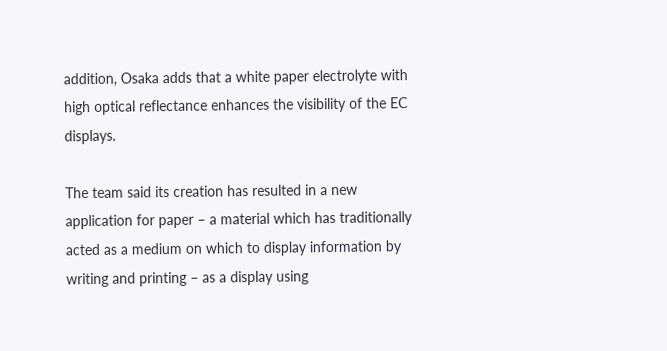addition, Osaka adds that a white paper electrolyte with high optical reflectance enhances the visibility of the EC displays.

The team said its creation has resulted in a new application for paper – a material which has traditionally acted as a medium on which to display information by writing and printing – as a display using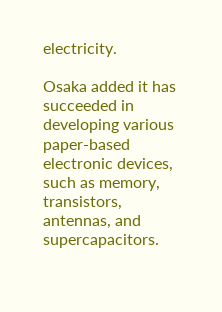electricity.

Osaka added it has succeeded in developing various paper-based electronic devices, such as memory, transistors, antennas, and supercapacitors.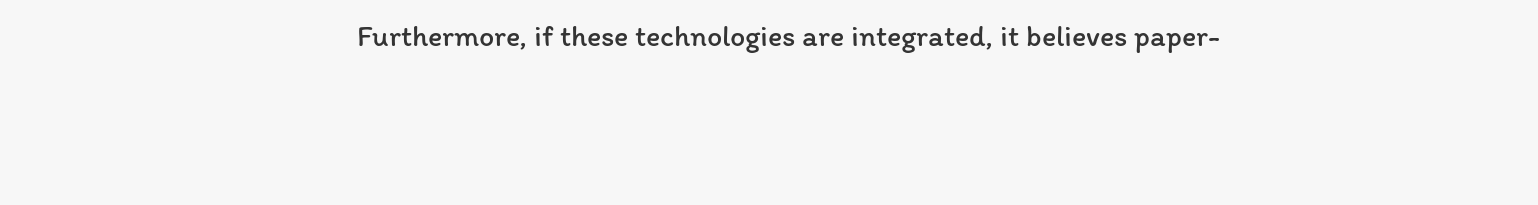Furthermore, if these technologies are integrated, it believes paper-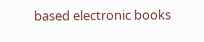based electronic books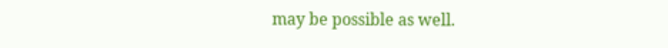may be possible as well.